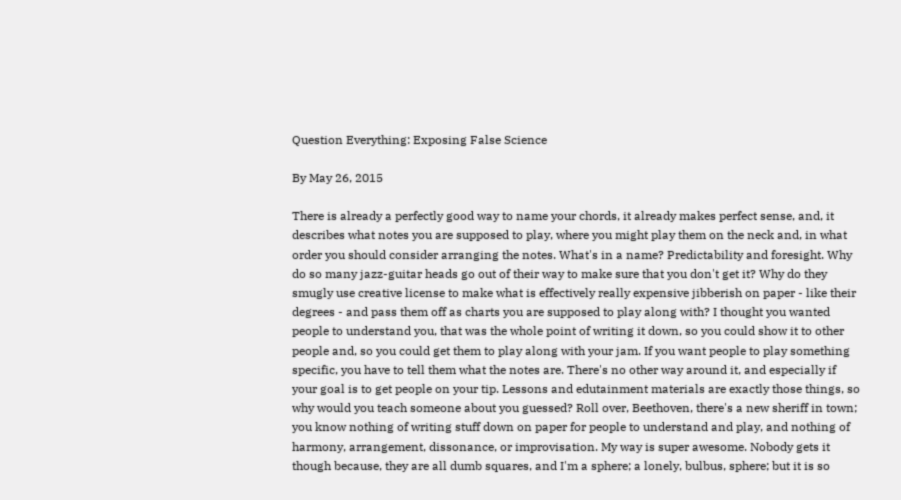Question Everything: Exposing False Science

By May 26, 2015

There is already a perfectly good way to name your chords, it already makes perfect sense, and, it describes what notes you are supposed to play, where you might play them on the neck and, in what order you should consider arranging the notes. What's in a name? Predictability and foresight. Why do so many jazz-guitar heads go out of their way to make sure that you don't get it? Why do they smugly use creative license to make what is effectively really expensive jibberish on paper - like their degrees - and pass them off as charts you are supposed to play along with? I thought you wanted people to understand you, that was the whole point of writing it down, so you could show it to other people and, so you could get them to play along with your jam. If you want people to play something specific, you have to tell them what the notes are. There's no other way around it, and especially if your goal is to get people on your tip. Lessons and edutainment materials are exactly those things, so why would you teach someone about you guessed? Roll over, Beethoven, there's a new sheriff in town; you know nothing of writing stuff down on paper for people to understand and play, and nothing of harmony, arrangement, dissonance, or improvisation. My way is super awesome. Nobody gets it though because, they are all dumb squares, and I'm a sphere; a lonely, bulbus, sphere; but it is so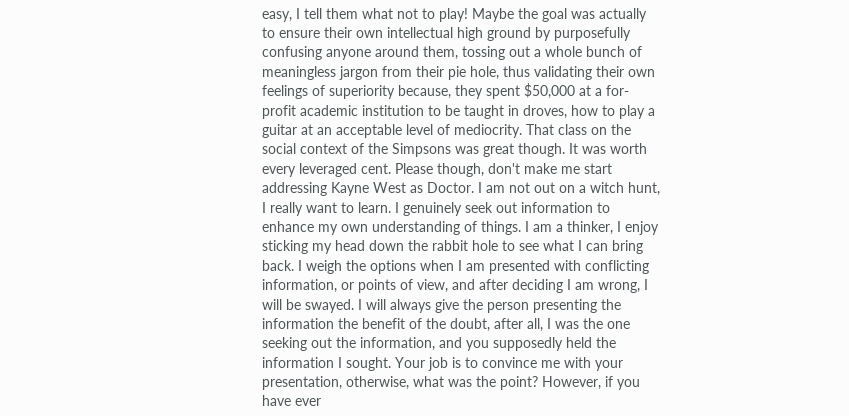easy, I tell them what not to play! Maybe the goal was actually to ensure their own intellectual high ground by purposefully confusing anyone around them, tossing out a whole bunch of meaningless jargon from their pie hole, thus validating their own feelings of superiority because, they spent $50,000 at a for-profit academic institution to be taught in droves, how to play a guitar at an acceptable level of mediocrity. That class on the social context of the Simpsons was great though. It was worth every leveraged cent. Please though, don't make me start addressing Kayne West as Doctor. I am not out on a witch hunt, I really want to learn. I genuinely seek out information to enhance my own understanding of things. I am a thinker, I enjoy sticking my head down the rabbit hole to see what I can bring back. I weigh the options when I am presented with conflicting information, or points of view, and after deciding I am wrong, I will be swayed. I will always give the person presenting the information the benefit of the doubt, after all, I was the one seeking out the information, and you supposedly held the information I sought. Your job is to convince me with your presentation, otherwise, what was the point? However, if you have ever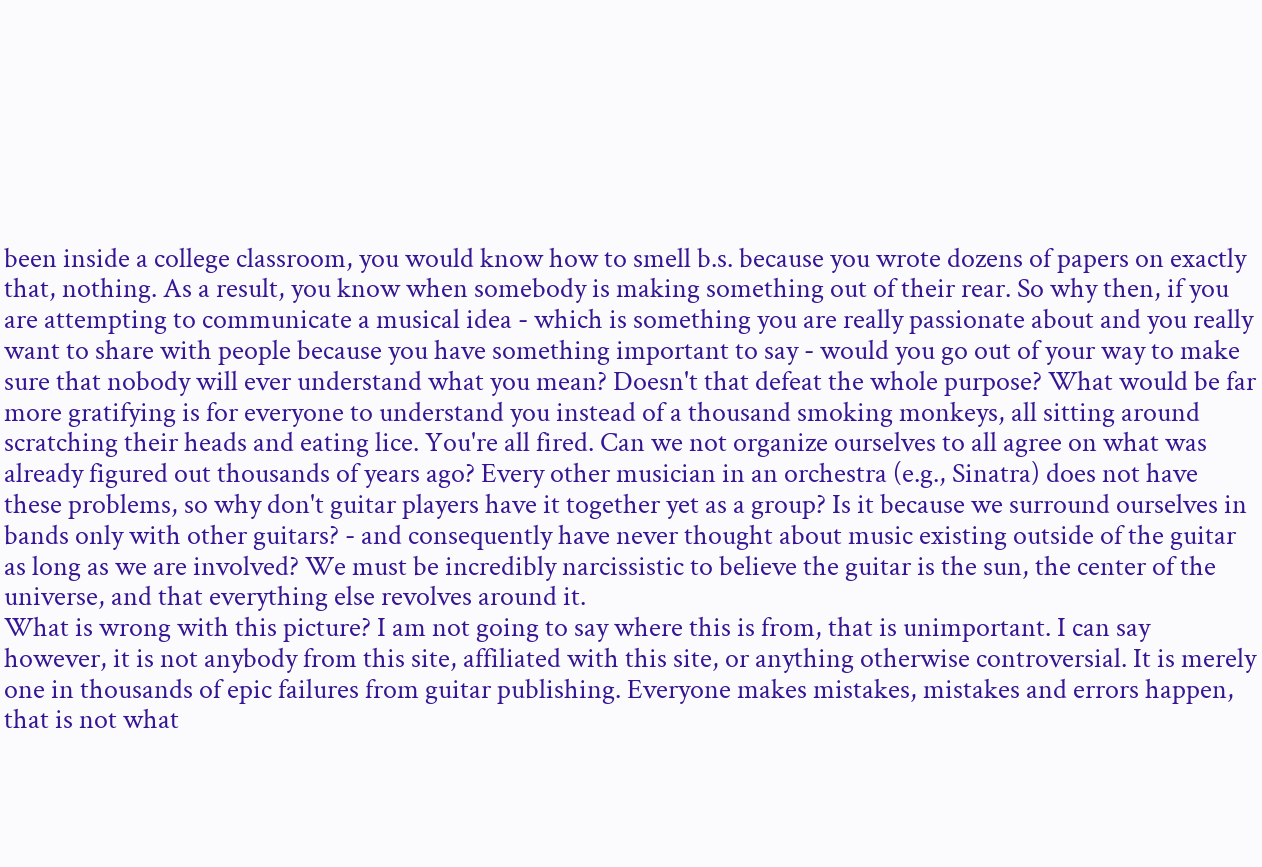been inside a college classroom, you would know how to smell b.s. because you wrote dozens of papers on exactly that, nothing. As a result, you know when somebody is making something out of their rear. So why then, if you are attempting to communicate a musical idea - which is something you are really passionate about and you really want to share with people because you have something important to say - would you go out of your way to make sure that nobody will ever understand what you mean? Doesn't that defeat the whole purpose? What would be far more gratifying is for everyone to understand you instead of a thousand smoking monkeys, all sitting around scratching their heads and eating lice. You're all fired. Can we not organize ourselves to all agree on what was already figured out thousands of years ago? Every other musician in an orchestra (e.g., Sinatra) does not have these problems, so why don't guitar players have it together yet as a group? Is it because we surround ourselves in bands only with other guitars? - and consequently have never thought about music existing outside of the guitar as long as we are involved? We must be incredibly narcissistic to believe the guitar is the sun, the center of the universe, and that everything else revolves around it.
What is wrong with this picture? I am not going to say where this is from, that is unimportant. I can say however, it is not anybody from this site, affiliated with this site, or anything otherwise controversial. It is merely one in thousands of epic failures from guitar publishing. Everyone makes mistakes, mistakes and errors happen, that is not what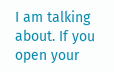I am talking about. If you open your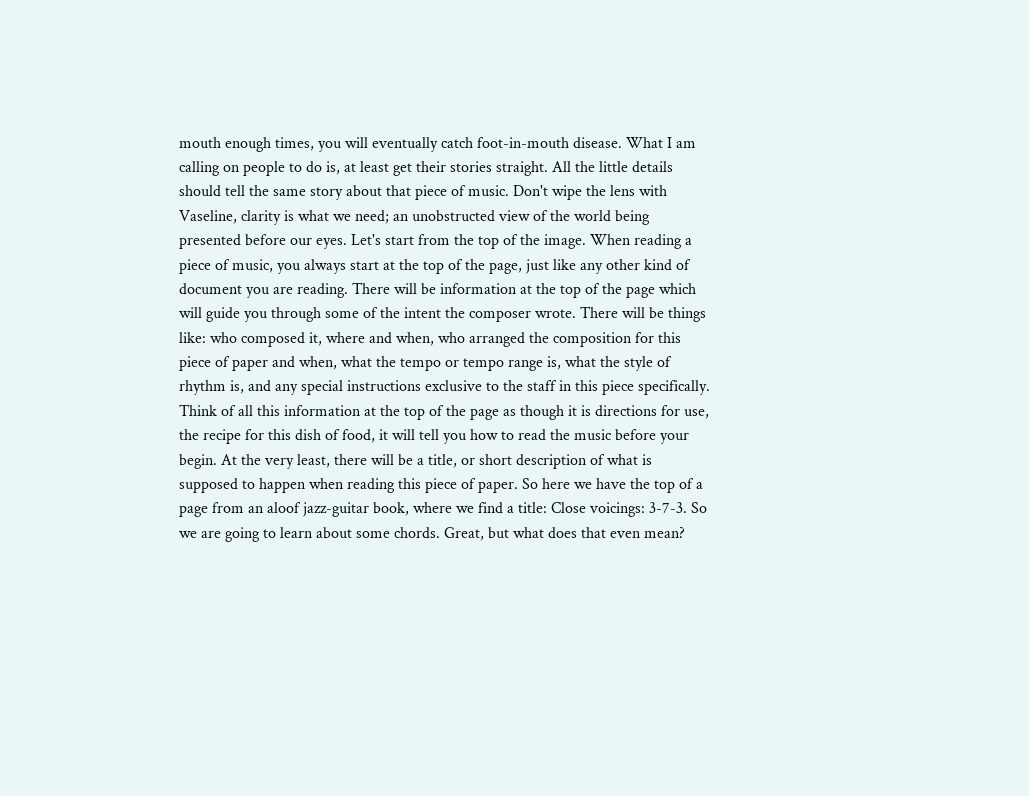mouth enough times, you will eventually catch foot-in-mouth disease. What I am calling on people to do is, at least get their stories straight. All the little details should tell the same story about that piece of music. Don't wipe the lens with Vaseline, clarity is what we need; an unobstructed view of the world being presented before our eyes. Let's start from the top of the image. When reading a piece of music, you always start at the top of the page, just like any other kind of document you are reading. There will be information at the top of the page which will guide you through some of the intent the composer wrote. There will be things like: who composed it, where and when, who arranged the composition for this piece of paper and when, what the tempo or tempo range is, what the style of rhythm is, and any special instructions exclusive to the staff in this piece specifically. Think of all this information at the top of the page as though it is directions for use, the recipe for this dish of food, it will tell you how to read the music before your begin. At the very least, there will be a title, or short description of what is supposed to happen when reading this piece of paper. So here we have the top of a page from an aloof jazz-guitar book, where we find a title: Close voicings: 3-7-3. So we are going to learn about some chords. Great, but what does that even mean?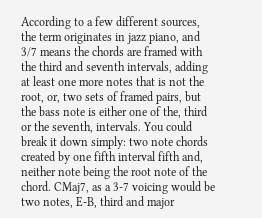According to a few different sources, the term originates in jazz piano, and 3/7 means the chords are framed with the third and seventh intervals, adding at least one more notes that is not the root, or, two sets of framed pairs, but the bass note is either one of the, third or the seventh, intervals. You could break it down simply: two note chords created by one fifth interval fifth and, neither note being the root note of the chord. CMaj7, as a 3-7 voicing would be two notes, E-B, third and major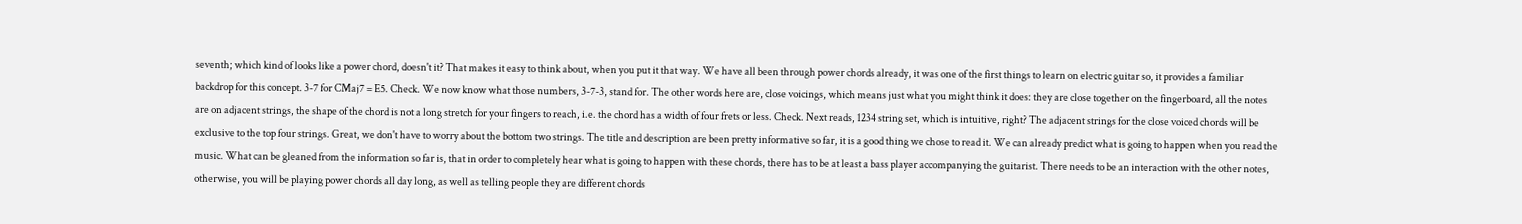seventh; which kind of looks like a power chord, doesn't it? That makes it easy to think about, when you put it that way. We have all been through power chords already, it was one of the first things to learn on electric guitar so, it provides a familiar backdrop for this concept. 3-7 for CMaj7 = E5. Check. We now know what those numbers, 3-7-3, stand for. The other words here are, close voicings, which means just what you might think it does: they are close together on the fingerboard, all the notes are on adjacent strings, the shape of the chord is not a long stretch for your fingers to reach, i.e. the chord has a width of four frets or less. Check. Next reads, 1234 string set, which is intuitive, right? The adjacent strings for the close voiced chords will be exclusive to the top four strings. Great, we don't have to worry about the bottom two strings. The title and description are been pretty informative so far, it is a good thing we chose to read it. We can already predict what is going to happen when you read the music. What can be gleaned from the information so far is, that in order to completely hear what is going to happen with these chords, there has to be at least a bass player accompanying the guitarist. There needs to be an interaction with the other notes, otherwise, you will be playing power chords all day long, as well as telling people they are different chords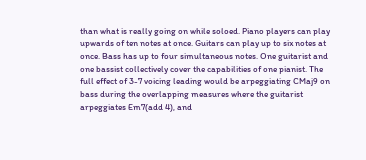than what is really going on while soloed. Piano players can play upwards of ten notes at once. Guitars can play up to six notes at once. Bass has up to four simultaneous notes. One guitarist and one bassist collectively cover the capabilities of one pianist. The full effect of 3-7 voicing leading would be arpeggiating CMaj9 on bass during the overlapping measures where the guitarist arpeggiates Em7(add 4), and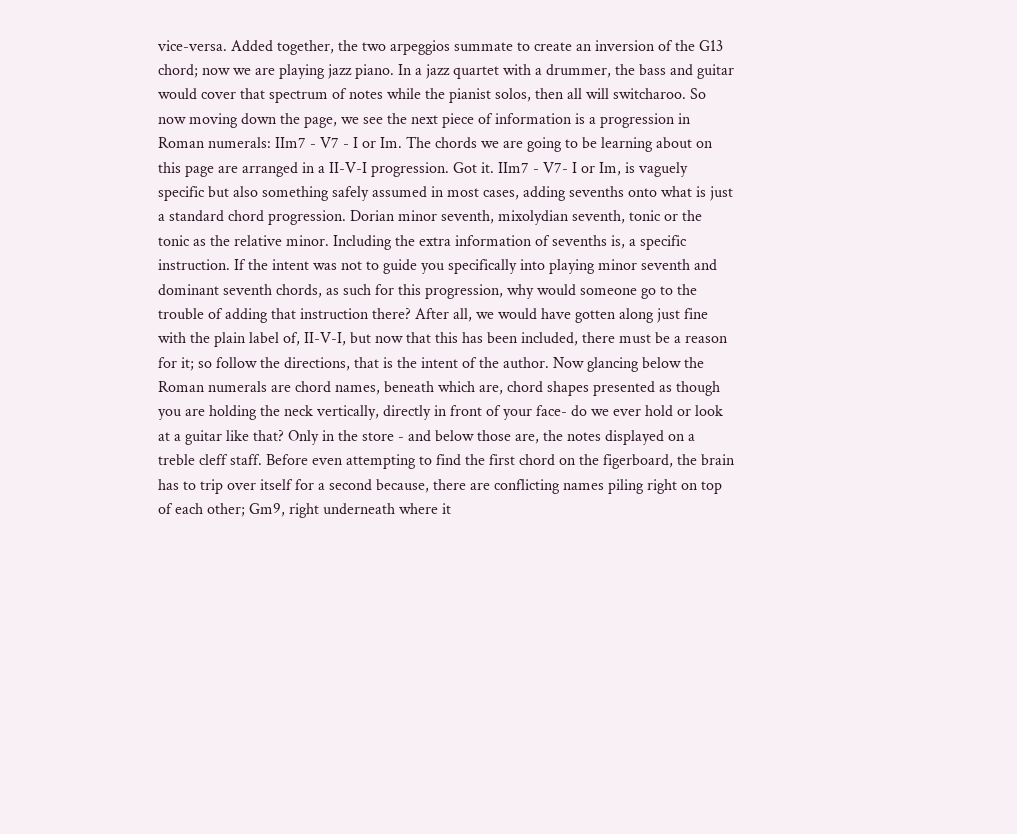vice-versa. Added together, the two arpeggios summate to create an inversion of the G13 chord; now we are playing jazz piano. In a jazz quartet with a drummer, the bass and guitar would cover that spectrum of notes while the pianist solos, then all will switcharoo. So now moving down the page, we see the next piece of information is a progression in Roman numerals: IIm7 - V7 - I or Im. The chords we are going to be learning about on this page are arranged in a II-V-I progression. Got it. IIm7 - V7- I or Im, is vaguely specific but also something safely assumed in most cases, adding sevenths onto what is just a standard chord progression. Dorian minor seventh, mixolydian seventh, tonic or the tonic as the relative minor. Including the extra information of sevenths is, a specific instruction. If the intent was not to guide you specifically into playing minor seventh and dominant seventh chords, as such for this progression, why would someone go to the trouble of adding that instruction there? After all, we would have gotten along just fine with the plain label of, II-V-I, but now that this has been included, there must be a reason for it; so follow the directions, that is the intent of the author. Now glancing below the Roman numerals are chord names, beneath which are, chord shapes presented as though you are holding the neck vertically, directly in front of your face- do we ever hold or look at a guitar like that? Only in the store - and below those are, the notes displayed on a treble cleff staff. Before even attempting to find the first chord on the figerboard, the brain has to trip over itself for a second because, there are conflicting names piling right on top of each other; Gm9, right underneath where it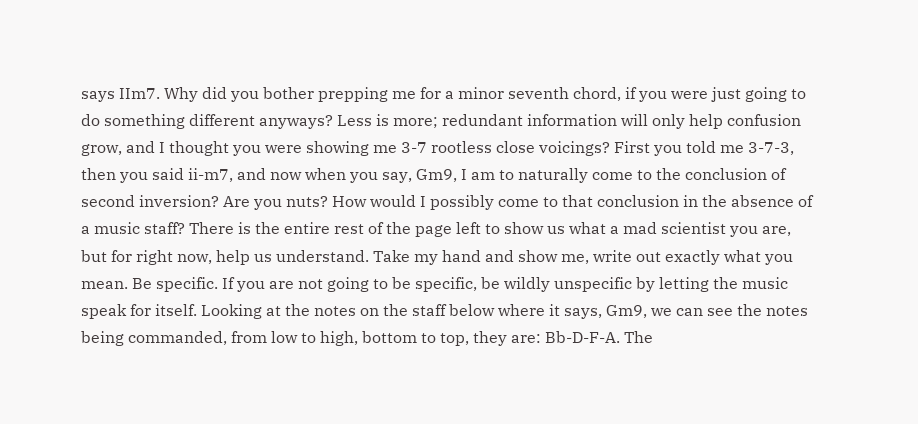says IIm7. Why did you bother prepping me for a minor seventh chord, if you were just going to do something different anyways? Less is more; redundant information will only help confusion grow, and I thought you were showing me 3-7 rootless close voicings? First you told me 3-7-3, then you said ii-m7, and now when you say, Gm9, I am to naturally come to the conclusion of second inversion? Are you nuts? How would I possibly come to that conclusion in the absence of a music staff? There is the entire rest of the page left to show us what a mad scientist you are, but for right now, help us understand. Take my hand and show me, write out exactly what you mean. Be specific. If you are not going to be specific, be wildly unspecific by letting the music speak for itself. Looking at the notes on the staff below where it says, Gm9, we can see the notes being commanded, from low to high, bottom to top, they are: Bb-D-F-A. The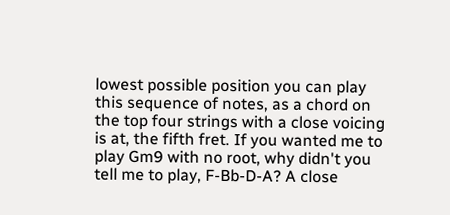lowest possible position you can play this sequence of notes, as a chord on the top four strings with a close voicing is at, the fifth fret. If you wanted me to play Gm9 with no root, why didn't you tell me to play, F-Bb-D-A? A close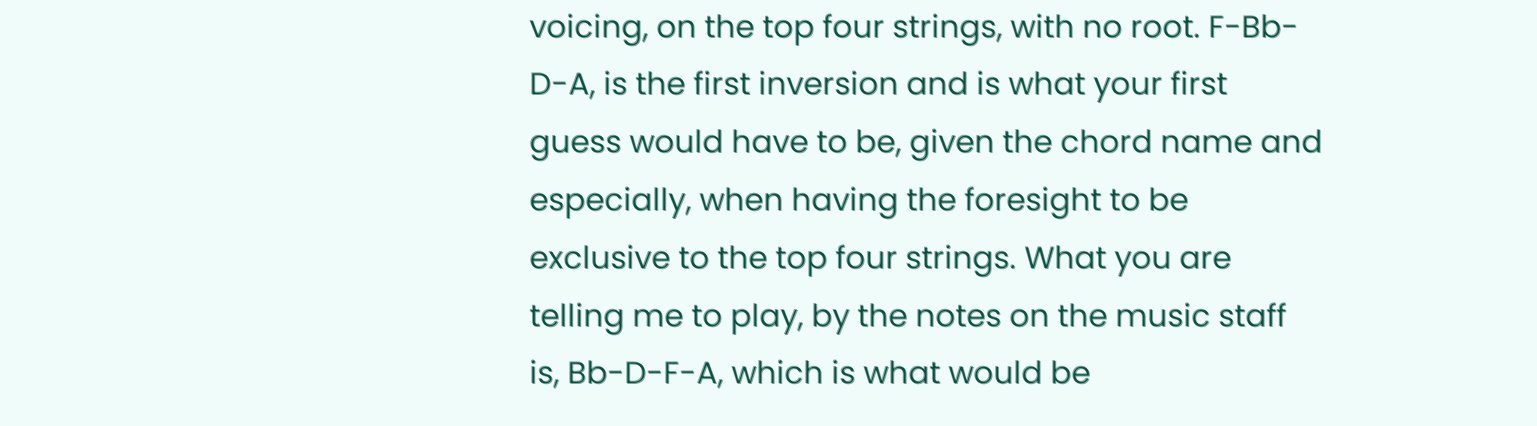voicing, on the top four strings, with no root. F-Bb-D-A, is the first inversion and is what your first guess would have to be, given the chord name and especially, when having the foresight to be exclusive to the top four strings. What you are telling me to play, by the notes on the music staff is, Bb-D-F-A, which is what would be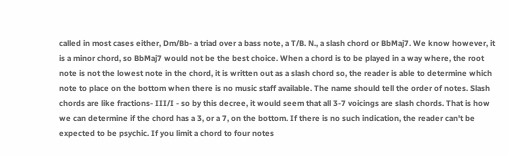called in most cases either, Dm/Bb- a triad over a bass note, a T/B. N., a slash chord or BbMaj7. We know however, it is a minor chord, so BbMaj7 would not be the best choice. When a chord is to be played in a way where, the root note is not the lowest note in the chord, it is written out as a slash chord so, the reader is able to determine which note to place on the bottom when there is no music staff available. The name should tell the order of notes. Slash chords are like fractions- III/I - so by this decree, it would seem that all 3-7 voicings are slash chords. That is how we can determine if the chord has a 3, or a 7, on the bottom. If there is no such indication, the reader can't be expected to be psychic. If you limit a chord to four notes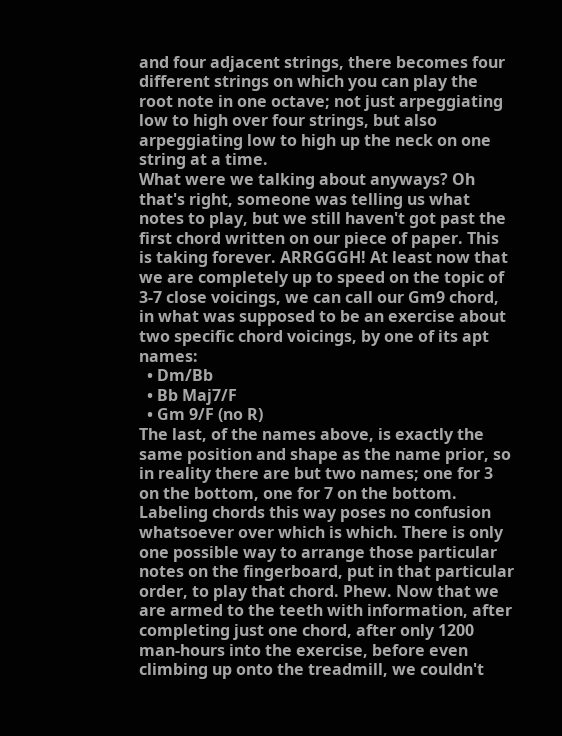and four adjacent strings, there becomes four different strings on which you can play the root note in one octave; not just arpeggiating low to high over four strings, but also arpeggiating low to high up the neck on one string at a time.
What were we talking about anyways? Oh that's right, someone was telling us what notes to play, but we still haven't got past the first chord written on our piece of paper. This is taking forever. ARRGGGH! At least now that we are completely up to speed on the topic of 3-7 close voicings, we can call our Gm9 chord, in what was supposed to be an exercise about two specific chord voicings, by one of its apt names:
  • Dm/Bb
  • Bb Maj7/F
  • Gm 9/F (no R)
The last, of the names above, is exactly the same position and shape as the name prior, so in reality there are but two names; one for 3 on the bottom, one for 7 on the bottom. Labeling chords this way poses no confusion whatsoever over which is which. There is only one possible way to arrange those particular notes on the fingerboard, put in that particular order, to play that chord. Phew. Now that we are armed to the teeth with information, after completing just one chord, after only 1200 man-hours into the exercise, before even climbing up onto the treadmill, we couldn't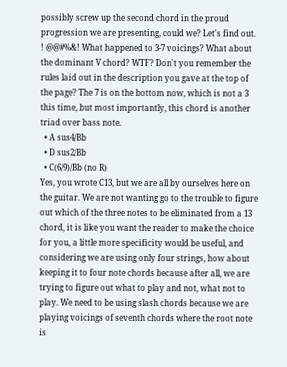possibly screw up the second chord in the proud progression we are presenting, could we? Let's find out. ! @@#%&! What happened to 3-7 voicings? What about the dominant V chord? WTF? Don't you remember the rules laid out in the description you gave at the top of the page? The 7 is on the bottom now, which is not a 3 this time, but most importantly, this chord is another triad over bass note.
  • A sus4/Bb
  • D sus2/Bb
  • C(6/9)/Bb (no R)
Yes, you wrote C13, but we are all by ourselves here on the guitar. We are not wanting go to the trouble to figure out which of the three notes to be eliminated from a 13 chord, it is like you want the reader to make the choice for you, a little more specificity would be useful, and considering we are using only four strings, how about keeping it to four note chords because after all, we are trying to figure out what to play and not, what not to play. We need to be using slash chords because we are playing voicings of seventh chords where the root note is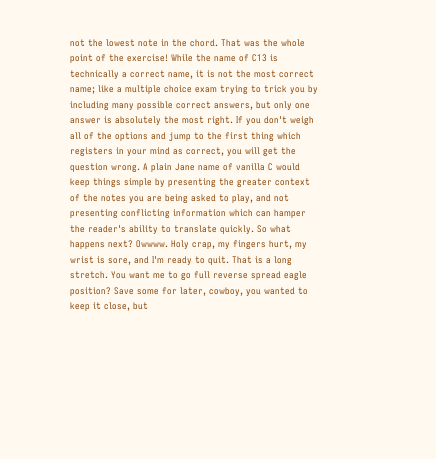not the lowest note in the chord. That was the whole point of the exercise! While the name of C13 is technically a correct name, it is not the most correct name; like a multiple choice exam trying to trick you by including many possible correct answers, but only one answer is absolutely the most right. If you don't weigh all of the options and jump to the first thing which registers in your mind as correct, you will get the question wrong. A plain Jane name of vanilla C would keep things simple by presenting the greater context of the notes you are being asked to play, and not presenting conflicting information which can hamper the reader's ability to translate quickly. So what happens next? Owwww. Holy crap, my fingers hurt, my wrist is sore, and I'm ready to quit. That is a long stretch. You want me to go full reverse spread eagle position? Save some for later, cowboy, you wanted to keep it close, but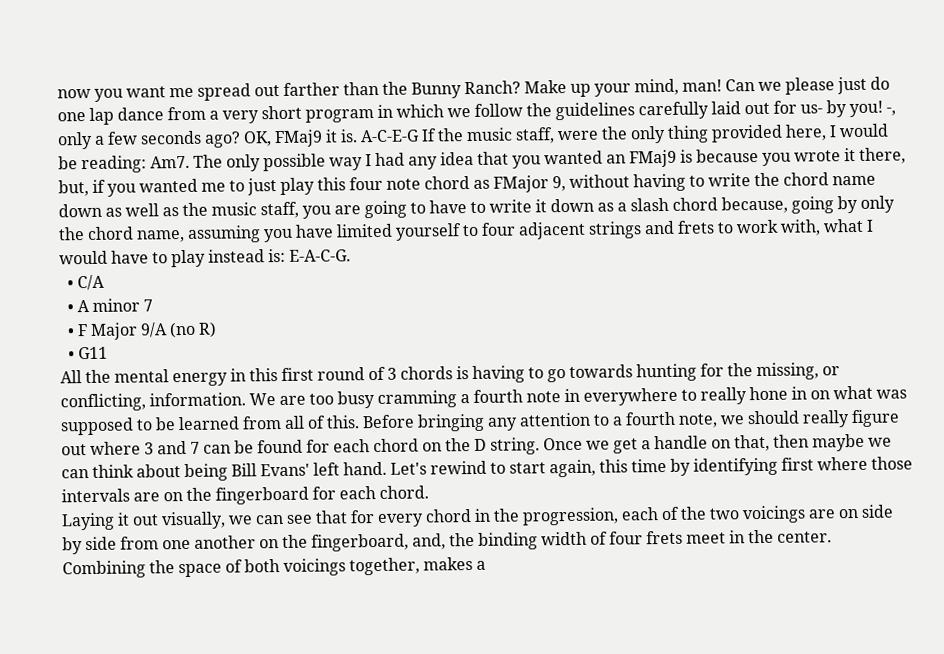now you want me spread out farther than the Bunny Ranch? Make up your mind, man! Can we please just do one lap dance from a very short program in which we follow the guidelines carefully laid out for us- by you! -, only a few seconds ago? OK, FMaj9 it is. A-C-E-G If the music staff, were the only thing provided here, I would be reading: Am7. The only possible way I had any idea that you wanted an FMaj9 is because you wrote it there, but, if you wanted me to just play this four note chord as FMajor 9, without having to write the chord name down as well as the music staff, you are going to have to write it down as a slash chord because, going by only the chord name, assuming you have limited yourself to four adjacent strings and frets to work with, what I would have to play instead is: E-A-C-G.
  • C/A
  • A minor 7
  • F Major 9/A (no R)
  • G11
All the mental energy in this first round of 3 chords is having to go towards hunting for the missing, or conflicting, information. We are too busy cramming a fourth note in everywhere to really hone in on what was supposed to be learned from all of this. Before bringing any attention to a fourth note, we should really figure out where 3 and 7 can be found for each chord on the D string. Once we get a handle on that, then maybe we can think about being Bill Evans' left hand. Let's rewind to start again, this time by identifying first where those intervals are on the fingerboard for each chord.
Laying it out visually, we can see that for every chord in the progression, each of the two voicings are on side by side from one another on the fingerboard, and, the binding width of four frets meet in the center. Combining the space of both voicings together, makes a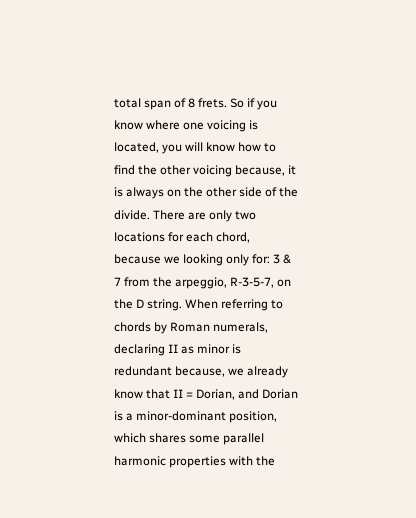total span of 8 frets. So if you know where one voicing is located, you will know how to find the other voicing because, it is always on the other side of the divide. There are only two locations for each chord, because we looking only for: 3 & 7 from the arpeggio, R-3-5-7, on the D string. When referring to chords by Roman numerals, declaring II as minor is redundant because, we already know that II = Dorian, and Dorian is a minor-dominant position, which shares some parallel harmonic properties with the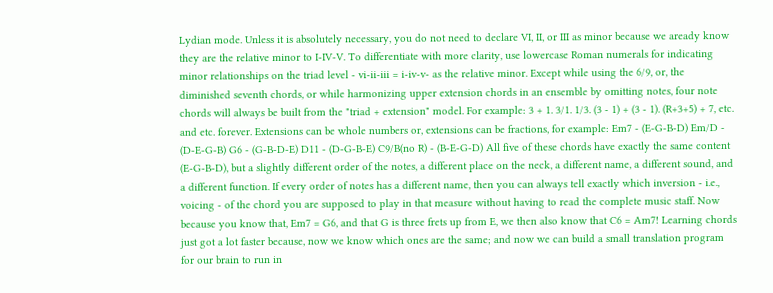Lydian mode. Unless it is absolutely necessary, you do not need to declare VI, II, or III as minor because we aready know they are the relative minor to I-IV-V. To differentiate with more clarity, use lowercase Roman numerals for indicating minor relationships on the triad level - vi-ii-iii = i-iv-v- as the relative minor. Except while using the 6/9, or, the diminished seventh chords, or while harmonizing upper extension chords in an ensemble by omitting notes, four note chords will always be built from the "triad + extension" model. For example: 3 + 1. 3/1. 1/3. (3 - 1) + (3 - 1). (R+3+5) + 7, etc. and etc. forever. Extensions can be whole numbers or, extensions can be fractions, for example: Em7 - (E-G-B-D) Em/D - (D-E-G-B) G6 - (G-B-D-E) D11 - (D-G-B-E) C9/B(no R) - (B-E-G-D) All five of these chords have exactly the same content (E-G-B-D), but a slightly different order of the notes, a different place on the neck, a different name, a different sound, and a different function. If every order of notes has a different name, then you can always tell exactly which inversion - i.e., voicing - of the chord you are supposed to play in that measure without having to read the complete music staff. Now because you know that, Em7 = G6, and that G is three frets up from E, we then also know that C6 = Am7! Learning chords just got a lot faster because, now we know which ones are the same; and now we can build a small translation program for our brain to run in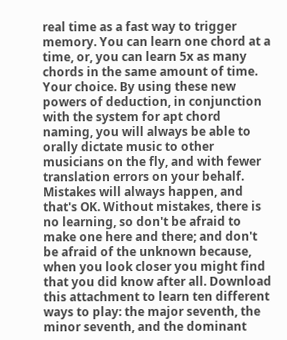real time as a fast way to trigger memory. You can learn one chord at a time, or, you can learn 5x as many chords in the same amount of time. Your choice. By using these new powers of deduction, in conjunction with the system for apt chord naming, you will always be able to orally dictate music to other musicians on the fly, and with fewer translation errors on your behalf. Mistakes will always happen, and that's OK. Without mistakes, there is no learning, so don't be afraid to make one here and there; and don't be afraid of the unknown because, when you look closer you might find that you did know after all. Download this attachment to learn ten different ways to play: the major seventh, the minor seventh, and the dominant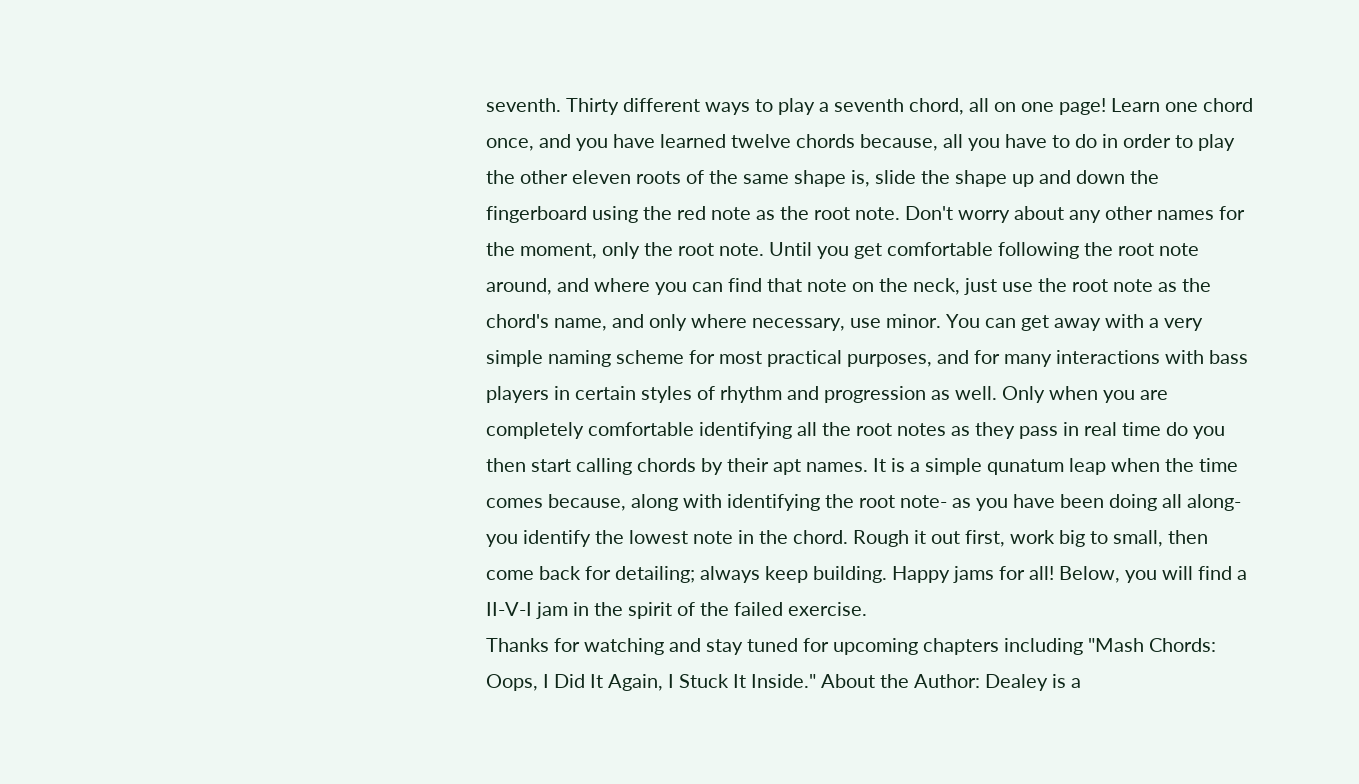seventh. Thirty different ways to play a seventh chord, all on one page! Learn one chord once, and you have learned twelve chords because, all you have to do in order to play the other eleven roots of the same shape is, slide the shape up and down the fingerboard using the red note as the root note. Don't worry about any other names for the moment, only the root note. Until you get comfortable following the root note around, and where you can find that note on the neck, just use the root note as the chord's name, and only where necessary, use minor. You can get away with a very simple naming scheme for most practical purposes, and for many interactions with bass players in certain styles of rhythm and progression as well. Only when you are completely comfortable identifying all the root notes as they pass in real time do you then start calling chords by their apt names. It is a simple qunatum leap when the time comes because, along with identifying the root note- as you have been doing all along- you identify the lowest note in the chord. Rough it out first, work big to small, then come back for detailing; always keep building. Happy jams for all! Below, you will find a II-V-I jam in the spirit of the failed exercise.
Thanks for watching and stay tuned for upcoming chapters including "Mash Chords: Oops, I Did It Again, I Stuck It Inside." About the Author: Dealey is a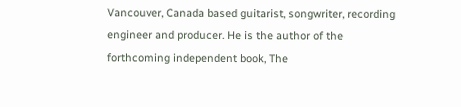Vancouver, Canada based guitarist, songwriter, recording engineer and producer. He is the author of the forthcoming independent book, The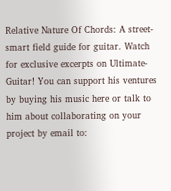Relative Nature Of Chords: A street-smart field guide for guitar. Watch for exclusive excerpts on Ultimate-Guitar! You can support his ventures by buying his music here or talk to him about collaborating on your project by email to: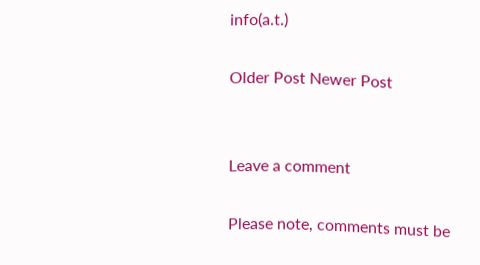info(a.t.)

Older Post Newer Post


Leave a comment

Please note, comments must be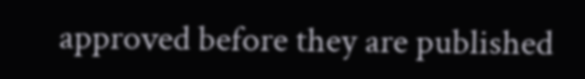approved before they are published